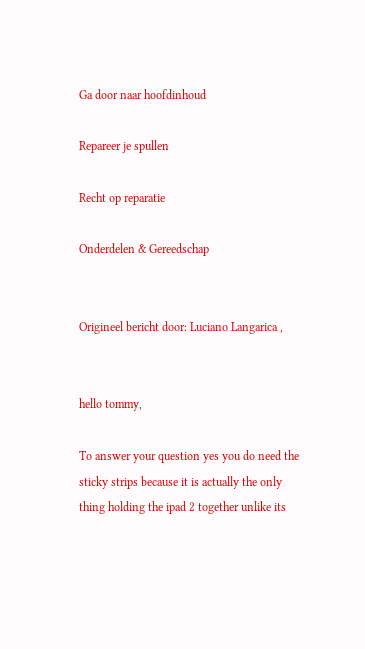Ga door naar hoofdinhoud

Repareer je spullen

Recht op reparatie

Onderdelen & Gereedschap


Origineel bericht door: Luciano Langarica ,


hello tommy,

To answer your question yes you do need the sticky strips because it is actually the only thing holding the ipad 2 together unlike its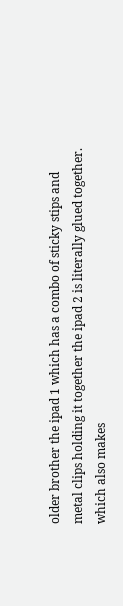older brother the ipad 1 which has a combo of sticky stips and metal clips holding it together the ipad 2 is literally glued together. which also makes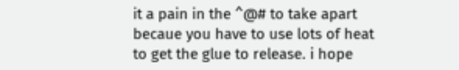it a pain in the ^@# to take apart becaue you have to use lots of heat to get the glue to release. i hope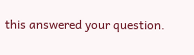this answered your question.